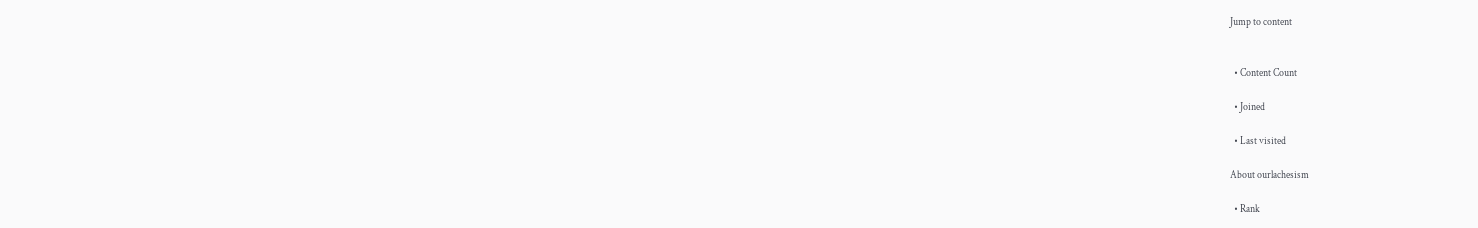Jump to content


  • Content Count

  • Joined

  • Last visited

About ourlachesism

  • Rank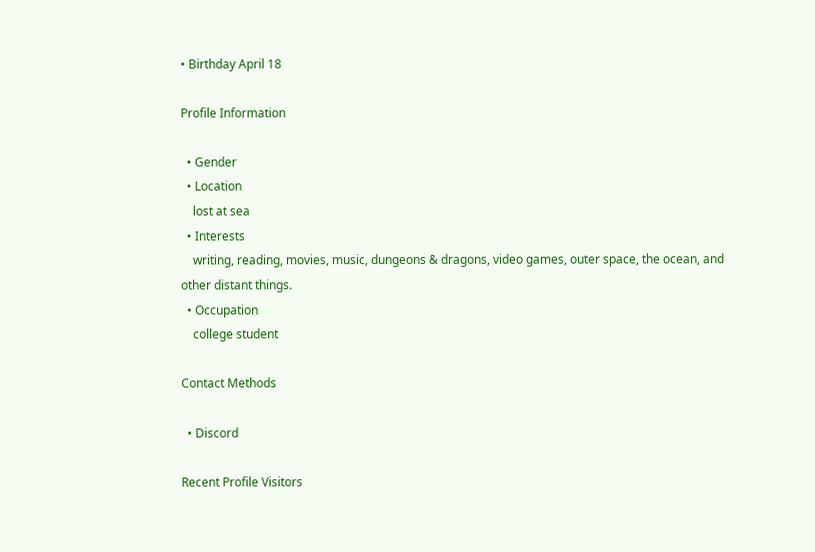• Birthday April 18

Profile Information

  • Gender
  • Location
    lost at sea
  • Interests
    writing, reading, movies, music, dungeons & dragons, video games, outer space, the ocean, and other distant things.
  • Occupation
    college student

Contact Methods

  • Discord

Recent Profile Visitors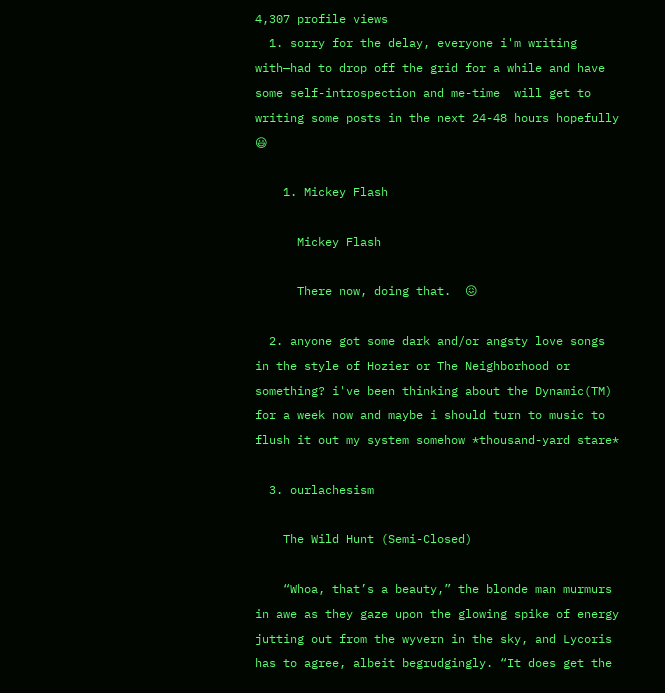4,307 profile views
  1. sorry for the delay, everyone i'm writing with—had to drop off the grid for a while and have some self-introspection and me-time  will get to writing some posts in the next 24-48 hours hopefully 😃

    1. Mickey Flash

      Mickey Flash

      There now, doing that.  😖

  2. anyone got some dark and/or angsty love songs in the style of Hozier or The Neighborhood or something? i've been thinking about the Dynamic(TM) for a week now and maybe i should turn to music to flush it out my system somehow *thousand-yard stare*

  3. ourlachesism

    The Wild Hunt (Semi-Closed)

    “Whoa, that’s a beauty,” the blonde man murmurs in awe as they gaze upon the glowing spike of energy jutting out from the wyvern in the sky, and Lycoris has to agree, albeit begrudgingly. “It does get the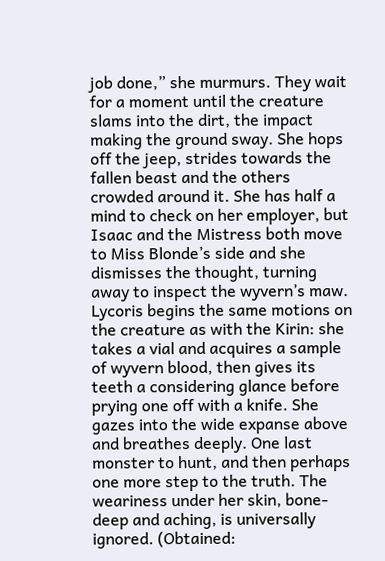job done,” she murmurs. They wait for a moment until the creature slams into the dirt, the impact making the ground sway. She hops off the jeep, strides towards the fallen beast and the others crowded around it. She has half a mind to check on her employer, but Isaac and the Mistress both move to Miss Blonde’s side and she dismisses the thought, turning away to inspect the wyvern’s maw. Lycoris begins the same motions on the creature as with the Kirin: she takes a vial and acquires a sample of wyvern blood, then gives its teeth a considering glance before prying one off with a knife. She gazes into the wide expanse above and breathes deeply. One last monster to hunt, and then perhaps one more step to the truth. The weariness under her skin, bone-deep and aching, is universally ignored. (Obtained: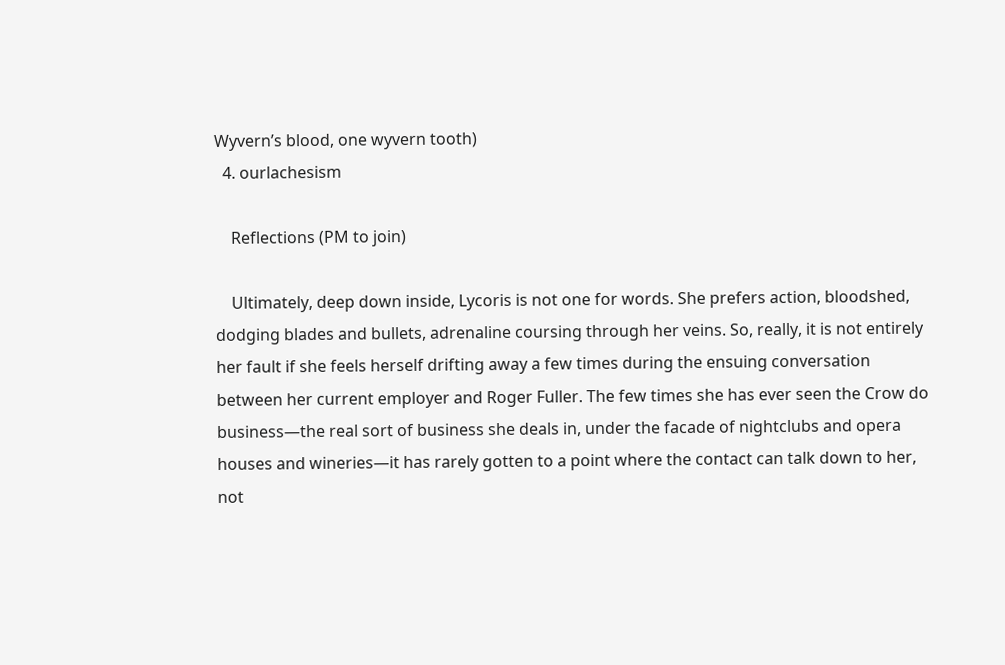Wyvern’s blood, one wyvern tooth)
  4. ourlachesism

    Reflections (PM to join)

    Ultimately, deep down inside, Lycoris is not one for words. She prefers action, bloodshed, dodging blades and bullets, adrenaline coursing through her veins. So, really, it is not entirely her fault if she feels herself drifting away a few times during the ensuing conversation between her current employer and Roger Fuller. The few times she has ever seen the Crow do business—the real sort of business she deals in, under the facade of nightclubs and opera houses and wineries—it has rarely gotten to a point where the contact can talk down to her, not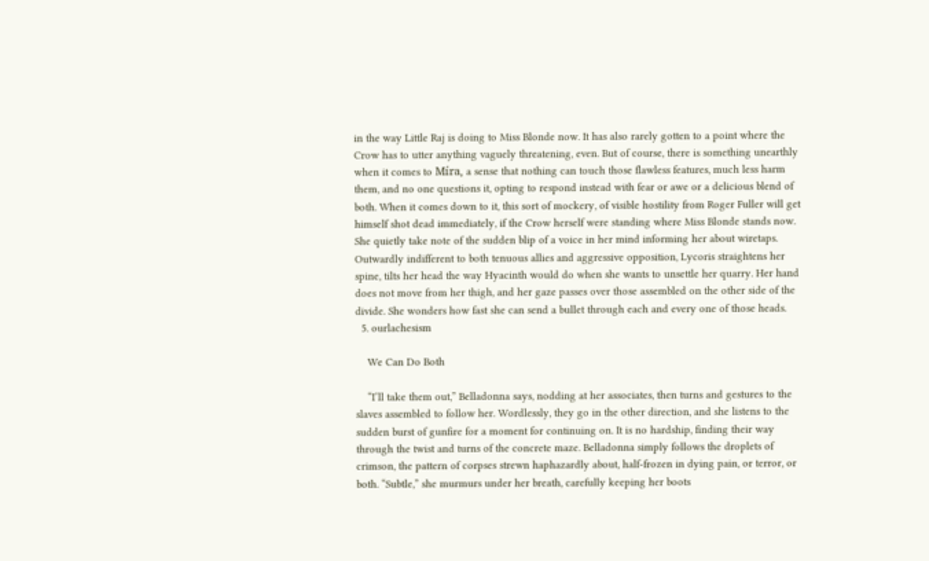in the way Little Raj is doing to Miss Blonde now. It has also rarely gotten to a point where the Crow has to utter anything vaguely threatening, even. But of course, there is something unearthly when it comes to Míra, a sense that nothing can touch those flawless features, much less harm them, and no one questions it, opting to respond instead with fear or awe or a delicious blend of both. When it comes down to it, this sort of mockery, of visible hostility from Roger Fuller will get himself shot dead immediately, if the Crow herself were standing where Miss Blonde stands now. She quietly take note of the sudden blip of a voice in her mind informing her about wiretaps. Outwardly indifferent to both tenuous allies and aggressive opposition, Lycoris straightens her spine, tilts her head the way Hyacinth would do when she wants to unsettle her quarry. Her hand does not move from her thigh, and her gaze passes over those assembled on the other side of the divide. She wonders how fast she can send a bullet through each and every one of those heads.
  5. ourlachesism

    We Can Do Both

    “I’ll take them out,” Belladonna says, nodding at her associates, then turns and gestures to the slaves assembled to follow her. Wordlessly, they go in the other direction, and she listens to the sudden burst of gunfire for a moment for continuing on. It is no hardship, finding their way through the twist and turns of the concrete maze. Belladonna simply follows the droplets of crimson, the pattern of corpses strewn haphazardly about, half-frozen in dying pain, or terror, or both. “Subtle,” she murmurs under her breath, carefully keeping her boots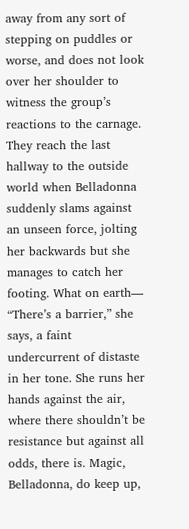away from any sort of stepping on puddles or worse, and does not look over her shoulder to witness the group’s reactions to the carnage. They reach the last hallway to the outside world when Belladonna suddenly slams against an unseen force, jolting her backwards but she manages to catch her footing. What on earth— “There’s a barrier,” she says, a faint undercurrent of distaste in her tone. She runs her hands against the air, where there shouldn’t be resistance but against all odds, there is. Magic, Belladonna, do keep up,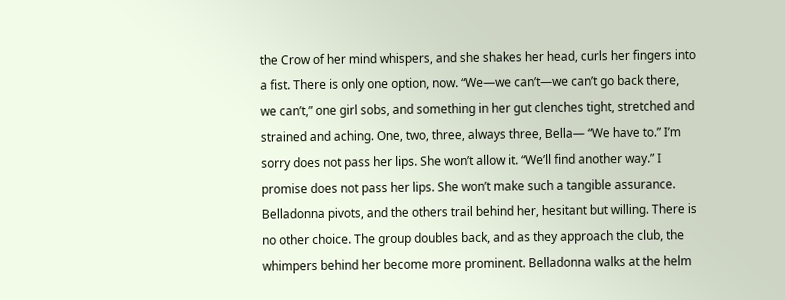the Crow of her mind whispers, and she shakes her head, curls her fingers into a fist. There is only one option, now. “We—we can’t—we can’t go back there, we can’t,” one girl sobs, and something in her gut clenches tight, stretched and strained and aching. One, two, three, always three, Bella— “We have to.” I’m sorry does not pass her lips. She won’t allow it. “We’ll find another way.” I promise does not pass her lips. She won’t make such a tangible assurance. Belladonna pivots, and the others trail behind her, hesitant but willing. There is no other choice. The group doubles back, and as they approach the club, the whimpers behind her become more prominent. Belladonna walks at the helm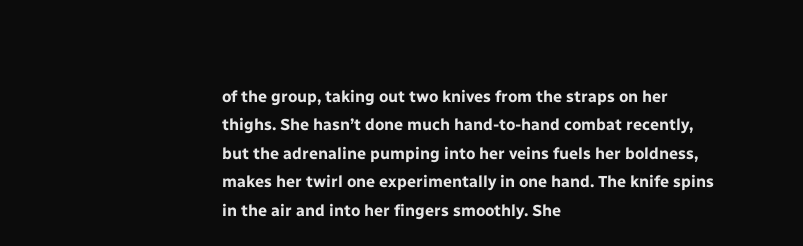of the group, taking out two knives from the straps on her thighs. She hasn’t done much hand-to-hand combat recently, but the adrenaline pumping into her veins fuels her boldness, makes her twirl one experimentally in one hand. The knife spins in the air and into her fingers smoothly. She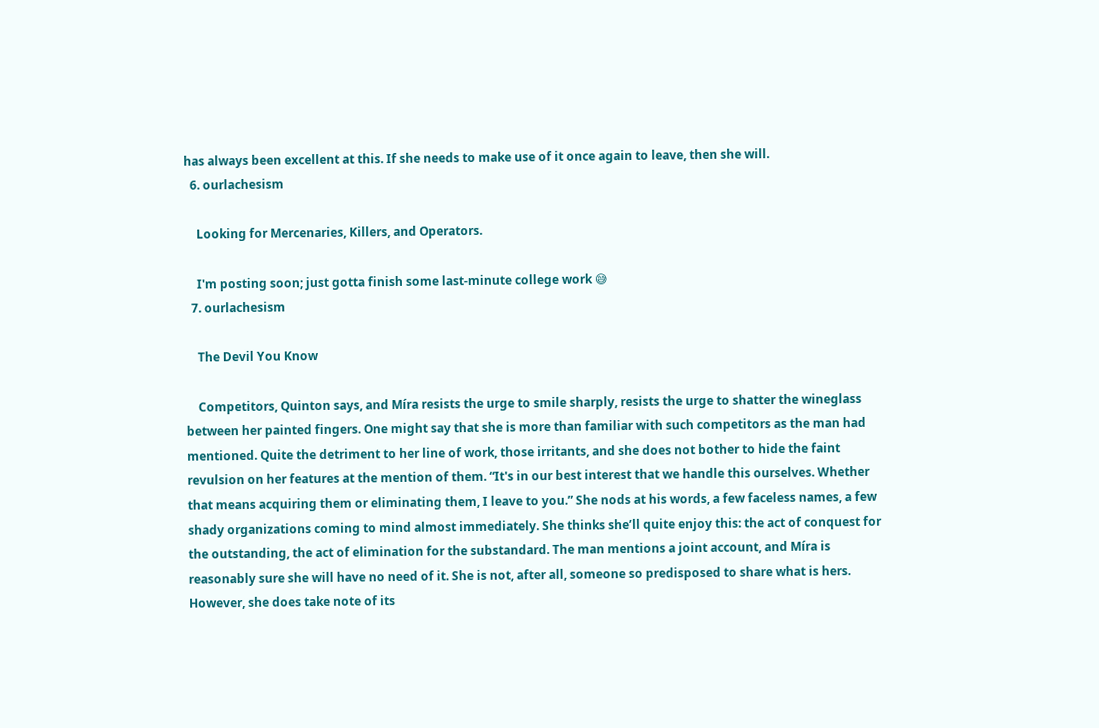has always been excellent at this. If she needs to make use of it once again to leave, then she will.
  6. ourlachesism

    Looking for Mercenaries, Killers, and Operators.

    I'm posting soon; just gotta finish some last-minute college work 😅
  7. ourlachesism

    The Devil You Know

    Competitors, Quinton says, and Míra resists the urge to smile sharply, resists the urge to shatter the wineglass between her painted fingers. One might say that she is more than familiar with such competitors as the man had mentioned. Quite the detriment to her line of work, those irritants, and she does not bother to hide the faint revulsion on her features at the mention of them. “It's in our best interest that we handle this ourselves. Whether that means acquiring them or eliminating them, I leave to you.” She nods at his words, a few faceless names, a few shady organizations coming to mind almost immediately. She thinks she’ll quite enjoy this: the act of conquest for the outstanding, the act of elimination for the substandard. The man mentions a joint account, and Míra is reasonably sure she will have no need of it. She is not, after all, someone so predisposed to share what is hers. However, she does take note of its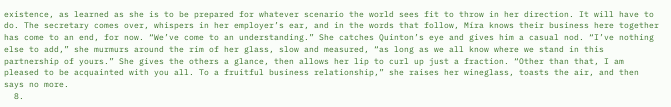existence, as learned as she is to be prepared for whatever scenario the world sees fit to throw in her direction. It will have to do. The secretary comes over, whispers in her employer’s ear, and in the words that follow, Míra knows their business here together has come to an end, for now. “We’ve come to an understanding.” She catches Quinton’s eye and gives him a casual nod. “I’ve nothing else to add,” she murmurs around the rim of her glass, slow and measured, “as long as we all know where we stand in this partnership of yours.” She gives the others a glance, then allows her lip to curl up just a fraction. “Other than that, I am pleased to be acquainted with you all. To a fruitful business relationship,” she raises her wineglass, toasts the air, and then says no more.
  8.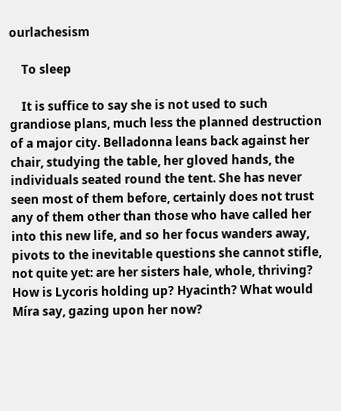ourlachesism

    To sleep

    It is suffice to say she is not used to such grandiose plans, much less the planned destruction of a major city. Belladonna leans back against her chair, studying the table, her gloved hands, the individuals seated round the tent. She has never seen most of them before, certainly does not trust any of them other than those who have called her into this new life, and so her focus wanders away, pivots to the inevitable questions she cannot stifle, not quite yet: are her sisters hale, whole, thriving? How is Lycoris holding up? Hyacinth? What would Míra say, gazing upon her now?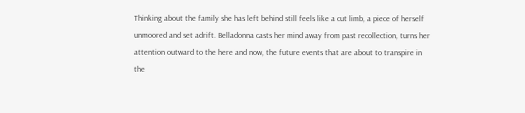Thinking about the family she has left behind still feels like a cut limb, a piece of herself unmoored and set adrift. Belladonna casts her mind away from past recollection, turns her attention outward to the here and now, the future events that are about to transpire in the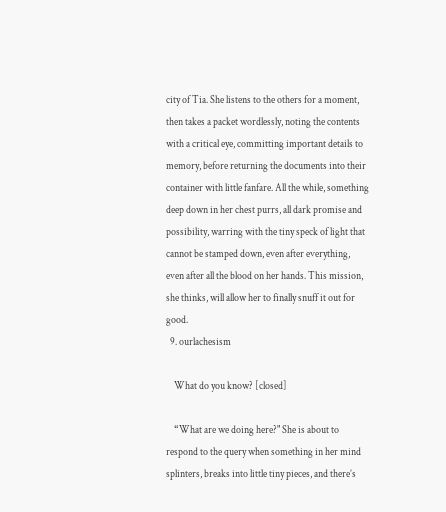city of Tia. She listens to the others for a moment, then takes a packet wordlessly, noting the contents with a critical eye, committing important details to memory, before returning the documents into their container with little fanfare. All the while, something deep down in her chest purrs, all dark promise and possibility, warring with the tiny speck of light that cannot be stamped down, even after everything, even after all the blood on her hands. This mission, she thinks, will allow her to finally snuff it out for good.
  9. ourlachesism

    What do you know? [closed]

    “What are we doing here?" She is about to respond to the query when something in her mind splinters, breaks into little tiny pieces, and there’s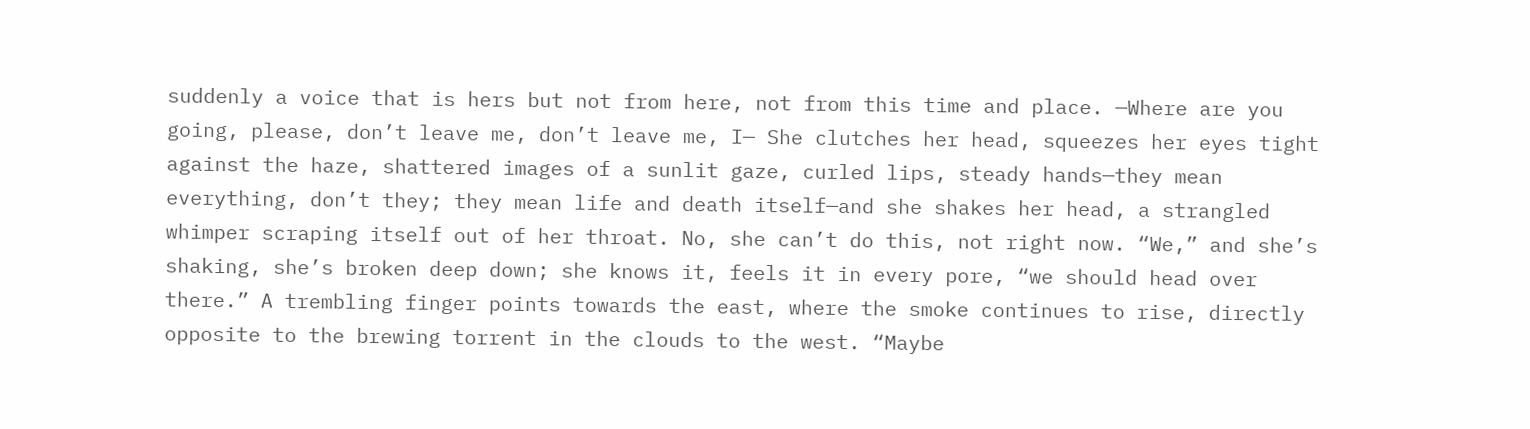suddenly a voice that is hers but not from here, not from this time and place. —Where are you going, please, don’t leave me, don’t leave me, I— She clutches her head, squeezes her eyes tight against the haze, shattered images of a sunlit gaze, curled lips, steady hands—they mean everything, don’t they; they mean life and death itself—and she shakes her head, a strangled whimper scraping itself out of her throat. No, she can’t do this, not right now. “We,” and she’s shaking, she’s broken deep down; she knows it, feels it in every pore, “we should head over there.” A trembling finger points towards the east, where the smoke continues to rise, directly opposite to the brewing torrent in the clouds to the west. “Maybe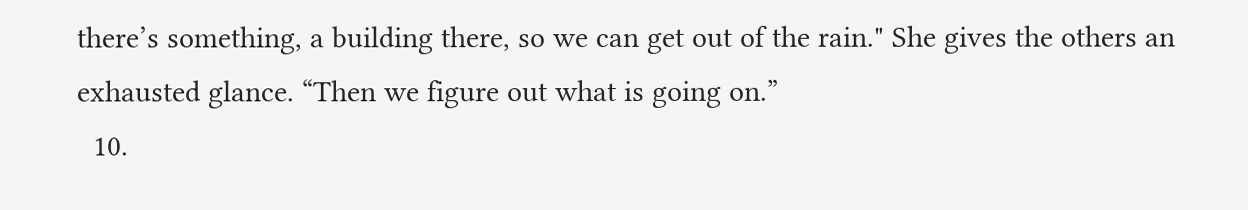there’s something, a building there, so we can get out of the rain." She gives the others an exhausted glance. “Then we figure out what is going on.”
  10.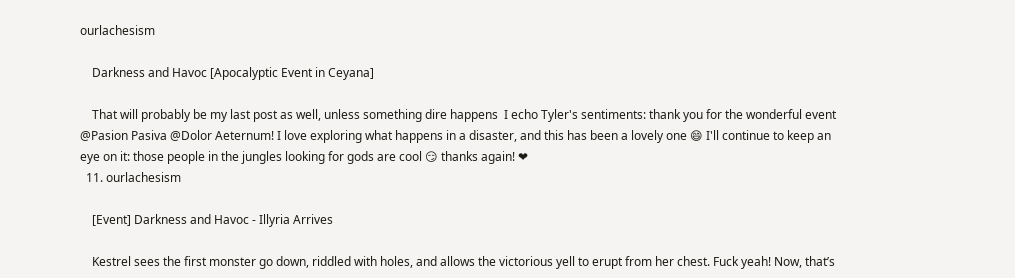ourlachesism

    Darkness and Havoc [Apocalyptic Event in Ceyana]

    That will probably be my last post as well, unless something dire happens  I echo Tyler's sentiments: thank you for the wonderful event @Pasion Pasiva @Dolor Aeternum! I love exploring what happens in a disaster, and this has been a lovely one 😄 I'll continue to keep an eye on it: those people in the jungles looking for gods are cool 😏 thanks again! ❤
  11. ourlachesism

    [Event] Darkness and Havoc - Illyria Arrives

    Kestrel sees the first monster go down, riddled with holes, and allows the victorious yell to erupt from her chest. Fuck yeah! Now, that’s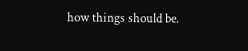how things should be.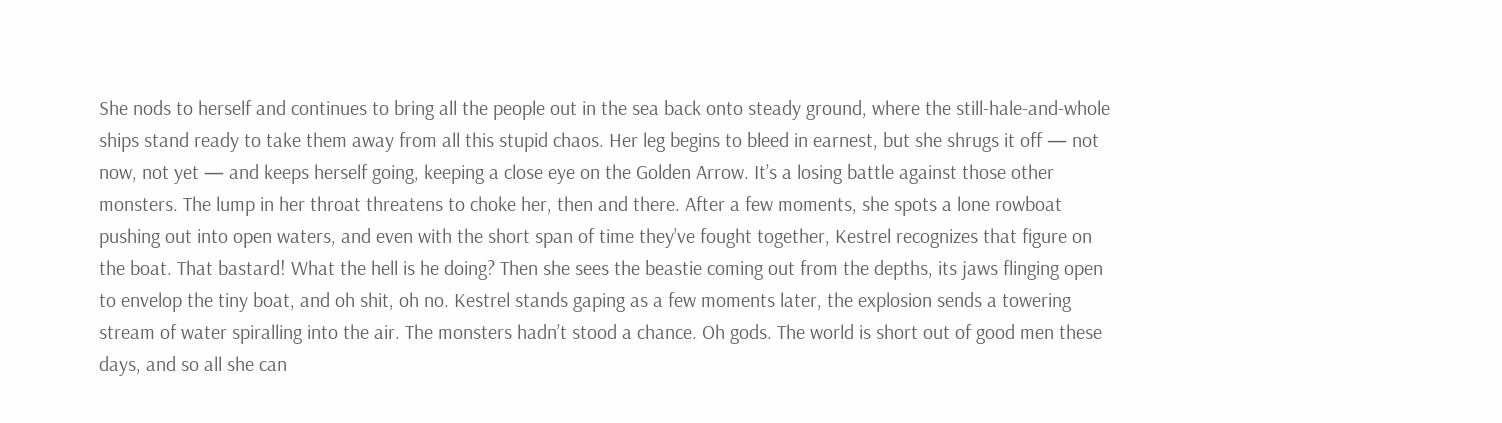She nods to herself and continues to bring all the people out in the sea back onto steady ground, where the still-hale-and-whole ships stand ready to take them away from all this stupid chaos. Her leg begins to bleed in earnest, but she shrugs it off — not now, not yet — and keeps herself going, keeping a close eye on the Golden Arrow. It’s a losing battle against those other monsters. The lump in her throat threatens to choke her, then and there. After a few moments, she spots a lone rowboat pushing out into open waters, and even with the short span of time they’ve fought together, Kestrel recognizes that figure on the boat. That bastard! What the hell is he doing? Then she sees the beastie coming out from the depths, its jaws flinging open to envelop the tiny boat, and oh shit, oh no. Kestrel stands gaping as a few moments later, the explosion sends a towering stream of water spiralling into the air. The monsters hadn’t stood a chance. Oh gods. The world is short out of good men these days, and so all she can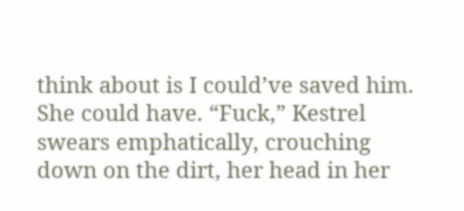think about is I could’ve saved him. She could have. “Fuck,” Kestrel swears emphatically, crouching down on the dirt, her head in her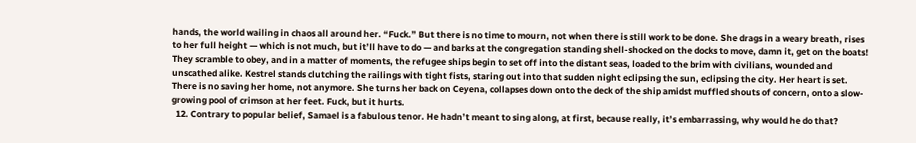hands, the world wailing in chaos all around her. “Fuck.” But there is no time to mourn, not when there is still work to be done. She drags in a weary breath, rises to her full height — which is not much, but it’ll have to do — and barks at the congregation standing shell-shocked on the docks to move, damn it, get on the boats! They scramble to obey, and in a matter of moments, the refugee ships begin to set off into the distant seas, loaded to the brim with civilians, wounded and unscathed alike. Kestrel stands clutching the railings with tight fists, staring out into that sudden night eclipsing the sun, eclipsing the city. Her heart is set. There is no saving her home, not anymore. She turns her back on Ceyena, collapses down onto the deck of the ship amidst muffled shouts of concern, onto a slow-growing pool of crimson at her feet. Fuck, but it hurts.
  12. Contrary to popular belief, Samael is a fabulous tenor. He hadn’t meant to sing along, at first, because really, it’s embarrassing, why would he do that?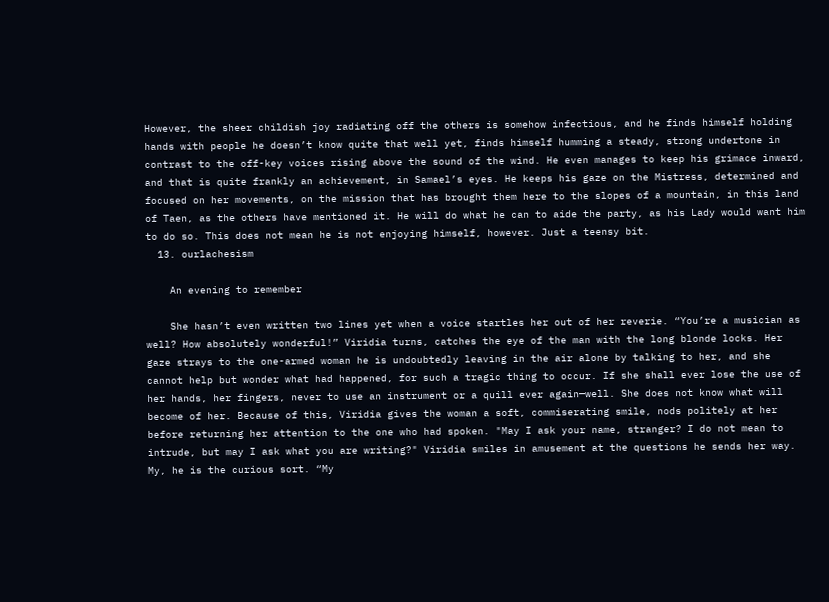However, the sheer childish joy radiating off the others is somehow infectious, and he finds himself holding hands with people he doesn’t know quite that well yet, finds himself humming a steady, strong undertone in contrast to the off-key voices rising above the sound of the wind. He even manages to keep his grimace inward, and that is quite frankly an achievement, in Samael’s eyes. He keeps his gaze on the Mistress, determined and focused on her movements, on the mission that has brought them here to the slopes of a mountain, in this land of Taen, as the others have mentioned it. He will do what he can to aide the party, as his Lady would want him to do so. This does not mean he is not enjoying himself, however. Just a teensy bit.
  13. ourlachesism

    An evening to remember

    She hasn’t even written two lines yet when a voice startles her out of her reverie. “You’re a musician as well? How absolutely wonderful!” Viridia turns, catches the eye of the man with the long blonde locks. Her gaze strays to the one-armed woman he is undoubtedly leaving in the air alone by talking to her, and she cannot help but wonder what had happened, for such a tragic thing to occur. If she shall ever lose the use of her hands, her fingers, never to use an instrument or a quill ever again—well. She does not know what will become of her. Because of this, Viridia gives the woman a soft, commiserating smile, nods politely at her before returning her attention to the one who had spoken. "May I ask your name, stranger? I do not mean to intrude, but may I ask what you are writing?" Viridia smiles in amusement at the questions he sends her way. My, he is the curious sort. “My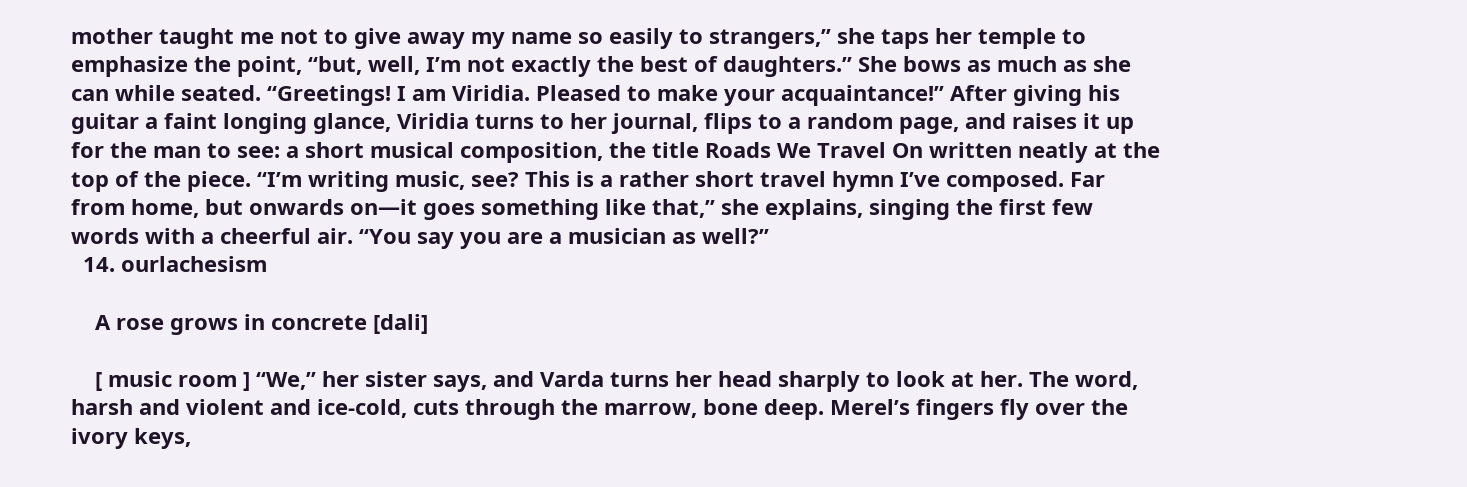mother taught me not to give away my name so easily to strangers,” she taps her temple to emphasize the point, “but, well, I’m not exactly the best of daughters.” She bows as much as she can while seated. “Greetings! I am Viridia. Pleased to make your acquaintance!” After giving his guitar a faint longing glance, Viridia turns to her journal, flips to a random page, and raises it up for the man to see: a short musical composition, the title Roads We Travel On written neatly at the top of the piece. “I’m writing music, see? This is a rather short travel hymn I’ve composed. Far from home, but onwards on—it goes something like that,” she explains, singing the first few words with a cheerful air. “You say you are a musician as well?”
  14. ourlachesism

    A rose grows in concrete [dali]

    [ music room ] “We,” her sister says, and Varda turns her head sharply to look at her. The word, harsh and violent and ice-cold, cuts through the marrow, bone deep. Merel’s fingers fly over the ivory keys,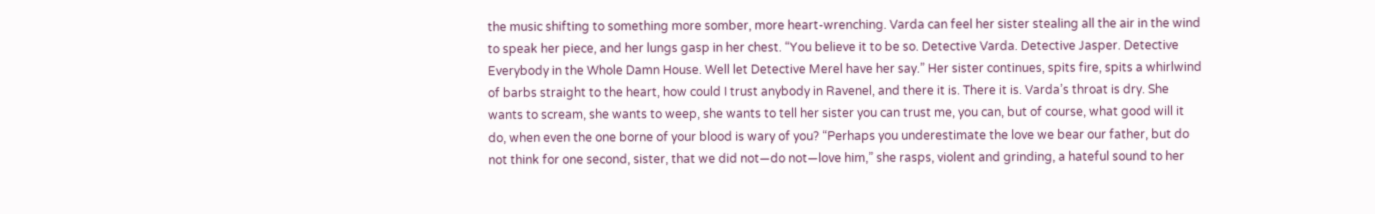the music shifting to something more somber, more heart-wrenching. Varda can feel her sister stealing all the air in the wind to speak her piece, and her lungs gasp in her chest. “You believe it to be so. Detective Varda. Detective Jasper. Detective Everybody in the Whole Damn House. Well let Detective Merel have her say.” Her sister continues, spits fire, spits a whirlwind of barbs straight to the heart, how could I trust anybody in Ravenel, and there it is. There it is. Varda’s throat is dry. She wants to scream, she wants to weep, she wants to tell her sister you can trust me, you can, but of course, what good will it do, when even the one borne of your blood is wary of you? “Perhaps you underestimate the love we bear our father, but do not think for one second, sister, that we did not—do not—love him,” she rasps, violent and grinding, a hateful sound to her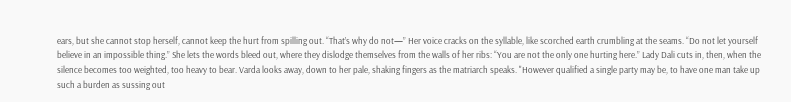ears, but she cannot stop herself, cannot keep the hurt from spilling out. “That’s why do not—” Her voice cracks on the syllable, like scorched earth crumbling at the seams. “Do not let yourself believe in an impossible thing.” She lets the words bleed out, where they dislodge themselves from the walls of her ribs: “You are not the only one hurting here.” Lady Dali cuts in, then, when the silence becomes too weighted, too heavy to bear. Varda looks away, down to her pale, shaking fingers as the matriarch speaks. "However qualified a single party may be, to have one man take up such a burden as sussing out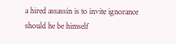a hired assassin is to invite ignorance should he be himself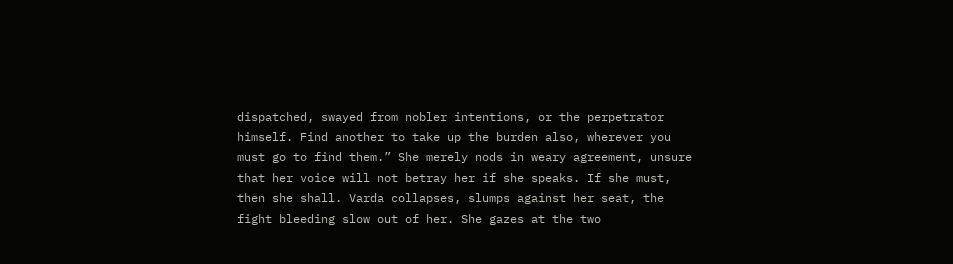dispatched, swayed from nobler intentions, or the perpetrator himself. Find another to take up the burden also, wherever you must go to find them.” She merely nods in weary agreement, unsure that her voice will not betray her if she speaks. If she must, then she shall. Varda collapses, slumps against her seat, the fight bleeding slow out of her. She gazes at the two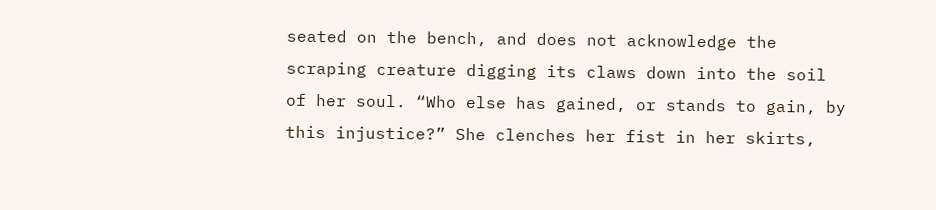seated on the bench, and does not acknowledge the scraping creature digging its claws down into the soil of her soul. “Who else has gained, or stands to gain, by this injustice?” She clenches her fist in her skirts,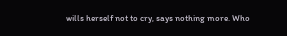wills herself not to cry, says nothing more. Who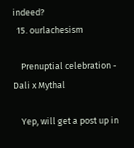indeed?
  15. ourlachesism

    Prenuptial celebration - Dali x Mythal

    Yep, will get a post up in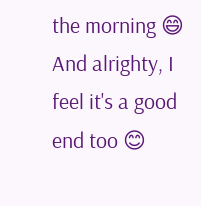the morning 😄 And alrighty, I feel it's a good end too 😊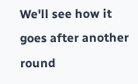We'll see how it goes after another round